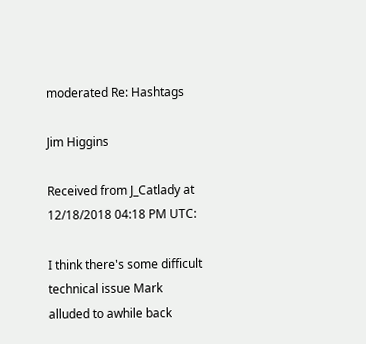moderated Re: Hashtags

Jim Higgins

Received from J_Catlady at 12/18/2018 04:18 PM UTC:

I think there's some difficult technical issue Mark alluded to awhile back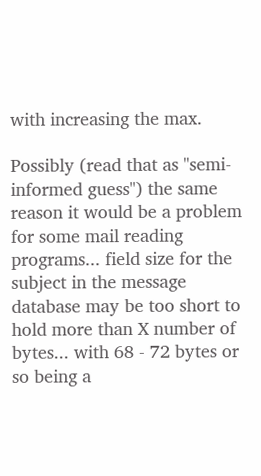with increasing the max.

Possibly (read that as "semi-informed guess") the same reason it would be a problem for some mail reading programs... field size for the subject in the message database may be too short to hold more than X number of bytes... with 68 - 72 bytes or so being a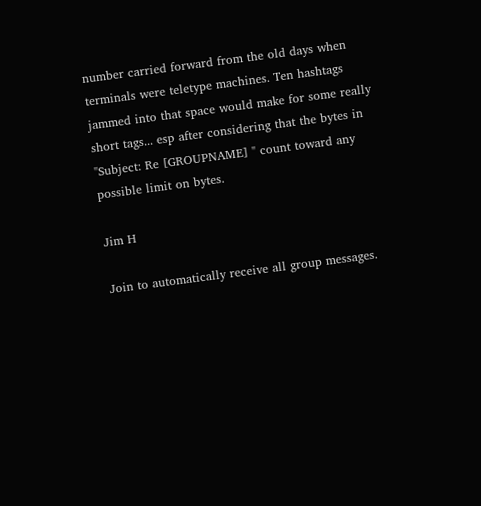number carried forward from the old days when terminals were teletype machines. Ten hashtags jammed into that space would make for some really short tags... esp after considering that the bytes in "Subject: Re [GROUPNAME] " count toward any possible limit on bytes.

Jim H

Join to automatically receive all group messages.